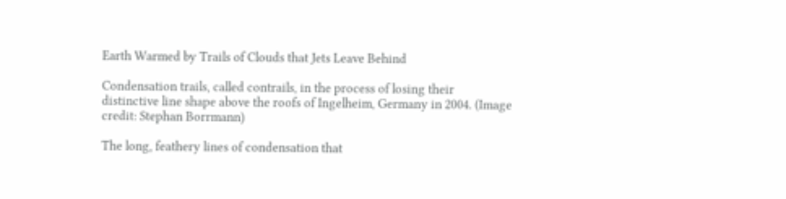Earth Warmed by Trails of Clouds that Jets Leave Behind

Condensation trails, called contrails, in the process of losing their distinctive line shape above the roofs of Ingelheim, Germany in 2004. (Image credit: Stephan Borrmann)

The long, feathery lines of condensation that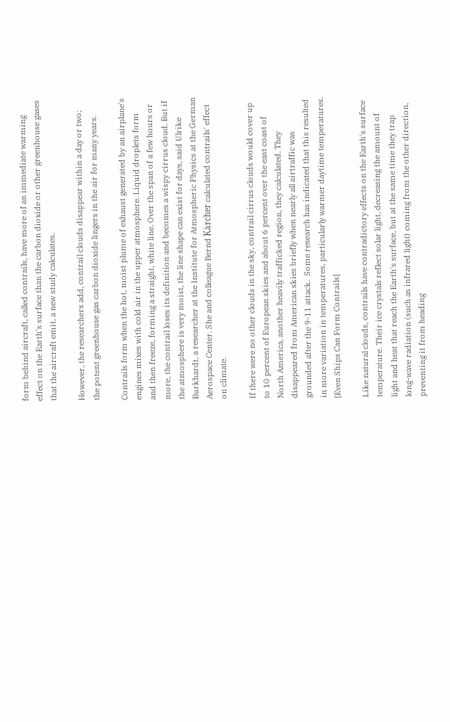form behind aircraft, called contrails, have more of an immediate warming effect on the Earth's surface than the carbon dioxide or other greenhouse gases that the aircraft emit, a new study calculates.

However, the researchers add, contrail clouds disappear within a day or two; the potent greenhouse gas carbon dioxide lingers in the air for many years.

Contrails form when the hot, moist plume of exhaust generated by an airplane's engines mixes with cold air in the upper atmosphere. Liquid droplets form and then freeze, forming a straight, white line. Over the span of a few hours or more, the contrail loses its definition and becomes a wispy cirrus cloud. But if the atmosphere is very moist, the line shape can exist for days, said Ulrike Burkhardt, a researcher at the Institute for Atmospheric Physics at the German Aerospace Center. She and colleague Bernd Kärcher calculated contrails' effect on climate.

If there were no other clouds in the sky, contrail cirrus clouds would cover up to 10 percent of European skies and about 6 percent over the east coast of North America, another heavily trafficked region, they calculated. They disappeared from American skies briefly when nearly all airtraffic was grounded after the 9-11 attack.  Some research has indicated that this resulted in more variation in temperatures, particularly warmer daytime temperatures. [Even Ships Can Form Contrails]

Like natural clouds, contrails have contradictory effects on the Earth's surface temperature. Their ice crystals reflect solar light, decreasing the amount of light and heat that reach the Earth's surface, but at the same time they trap long-wave radiation (such as infrared light) coming from the other direction, preventing it from heading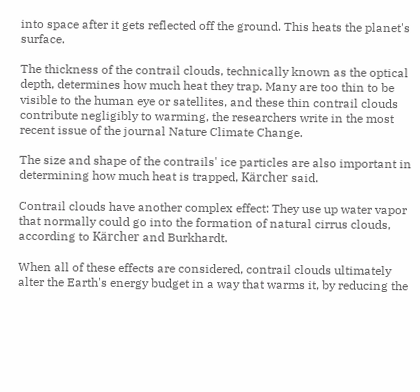into space after it gets reflected off the ground. This heats the planet's surface.

The thickness of the contrail clouds, technically known as the optical depth, determines how much heat they trap. Many are too thin to be visible to the human eye or satellites, and these thin contrail clouds contribute negligibly to warming, the researchers write in the most recent issue of the journal Nature Climate Change.

The size and shape of the contrails' ice particles are also important in determining how much heat is trapped, Kärcher said.

Contrail clouds have another complex effect: They use up water vapor that normally could go into the formation of natural cirrus clouds, according to Kärcher and Burkhardt.

When all of these effects are considered, contrail clouds ultimately alter the Earth's energy budget in a way that warms it, by reducing the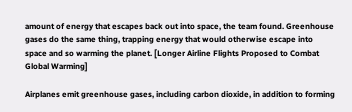amount of energy that escapes back out into space, the team found. Greenhouse gases do the same thing, trapping energy that would otherwise escape into space and so warming the planet. [Longer Airline Flights Proposed to Combat Global Warming]

Airplanes emit greenhouse gases, including carbon dioxide, in addition to forming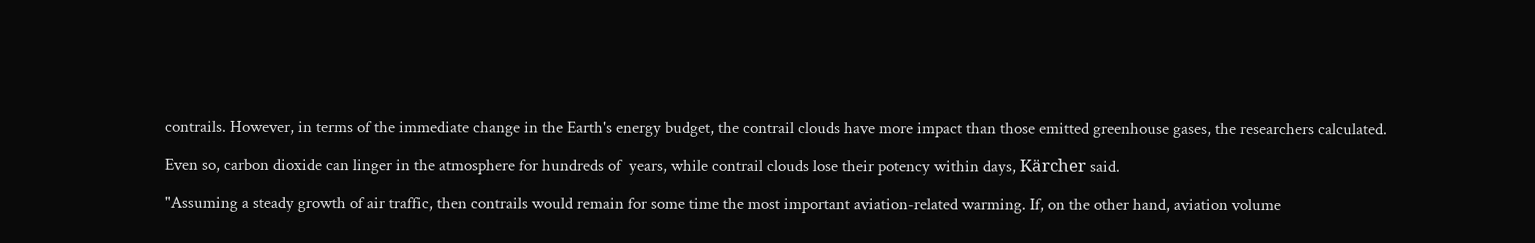contrails. However, in terms of the immediate change in the Earth's energy budget, the contrail clouds have more impact than those emitted greenhouse gases, the researchers calculated.

Even so, carbon dioxide can linger in the atmosphere for hundreds of  years, while contrail clouds lose their potency within days, Kärcher said.

"Assuming a steady growth of air traffic, then contrails would remain for some time the most important aviation-related warming. If, on the other hand, aviation volume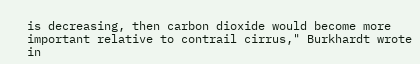is decreasing, then carbon dioxide would become more important relative to contrail cirrus," Burkhardt wrote in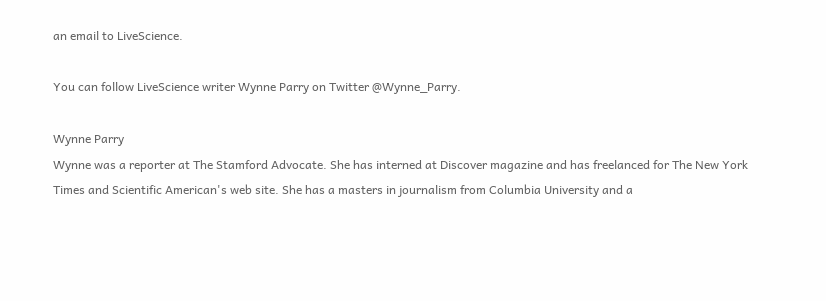an email to LiveScience.

You can follow LiveScience writer Wynne Parry on Twitter @Wynne_Parry.

Wynne Parry
Wynne was a reporter at The Stamford Advocate. She has interned at Discover magazine and has freelanced for The New York Times and Scientific American's web site. She has a masters in journalism from Columbia University and a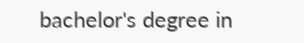bachelor's degree in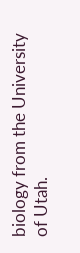biology from the University of Utah.